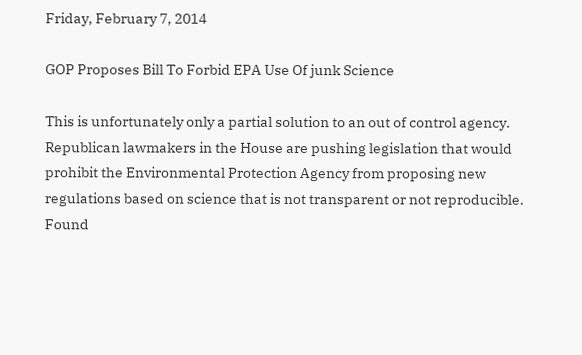Friday, February 7, 2014

GOP Proposes Bill To Forbid EPA Use Of junk Science

This is unfortunately only a partial solution to an out of control agency.
Republican lawmakers in the House are pushing legislation that would prohibit the Environmental Protection Agency from proposing new regulations based on science that is not transparent or not reproducible.
Found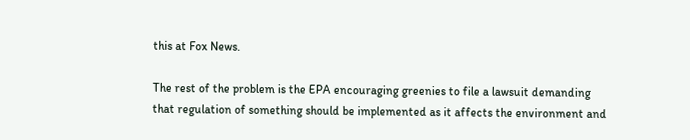this at Fox News.

The rest of the problem is the EPA encouraging greenies to file a lawsuit demanding that regulation of something should be implemented as it affects the environment and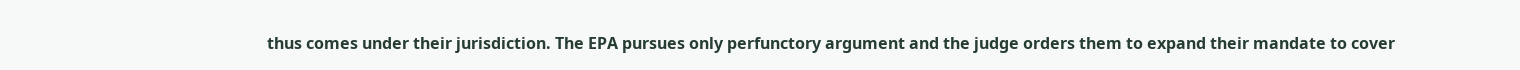thus comes under their jurisdiction. The EPA pursues only perfunctory argument and the judge orders them to expand their mandate to cover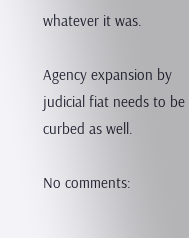whatever it was.

Agency expansion by judicial fiat needs to be curbed as well.

No comments: